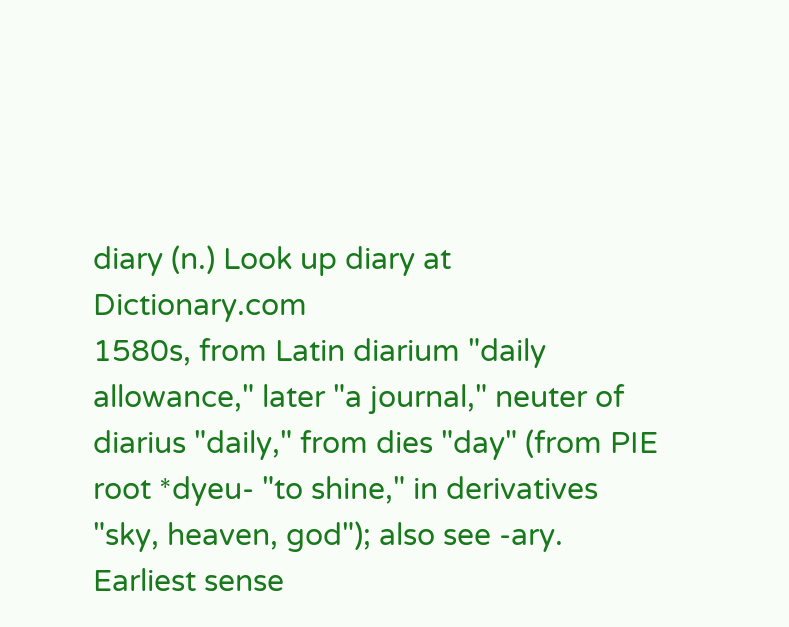diary (n.) Look up diary at Dictionary.com
1580s, from Latin diarium "daily allowance," later "a journal," neuter of diarius "daily," from dies "day" (from PIE root *dyeu- "to shine," in derivatives "sky, heaven, god"); also see -ary. Earliest sense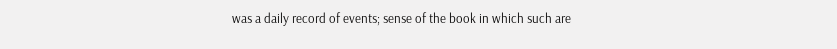was a daily record of events; sense of the book in which such are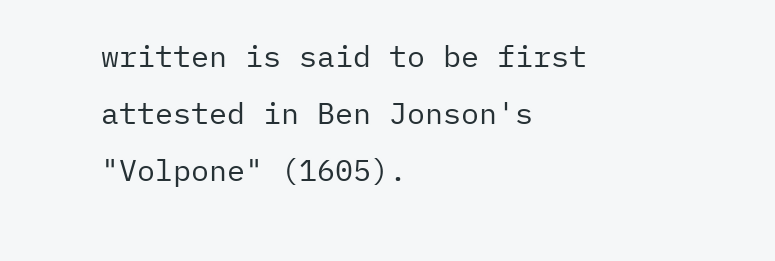written is said to be first attested in Ben Jonson's "Volpone" (1605).